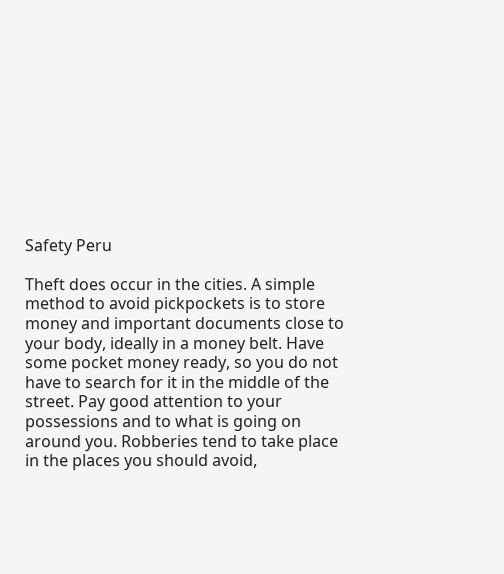Safety Peru

Theft does occur in the cities. A simple method to avoid pickpockets is to store money and important documents close to your body, ideally in a money belt. Have some pocket money ready, so you do not have to search for it in the middle of the street. Pay good attention to your possessions and to what is going on around you. Robberies tend to take place in the places you should avoid,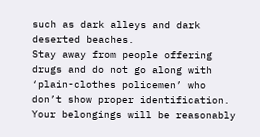such as dark alleys and dark deserted beaches.
Stay away from people offering drugs and do not go along with ‘plain-clothes policemen’ who don’t show proper identification. Your belongings will be reasonably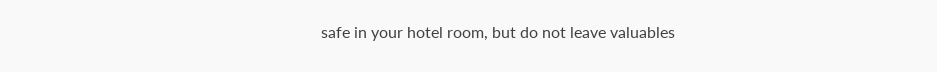safe in your hotel room, but do not leave valuables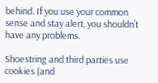behind. If you use your common sense and stay alert, you shouldn’t have any problems.

Shoestring and third parties use cookies (and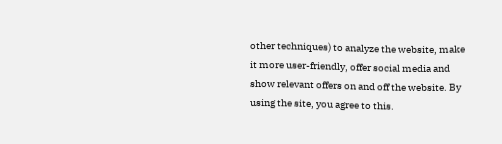other techniques) to analyze the website, make it more user-friendly, offer social media and show relevant offers on and off the website. By using the site, you agree to this.